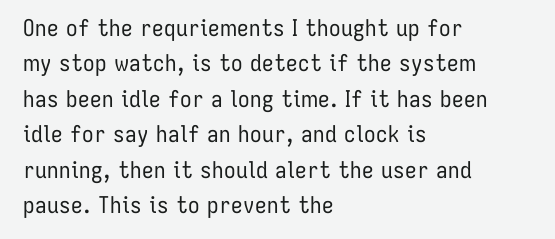One of the requriements I thought up for my stop watch, is to detect if the system has been idle for a long time. If it has been idle for say half an hour, and clock is running, then it should alert the user and pause. This is to prevent the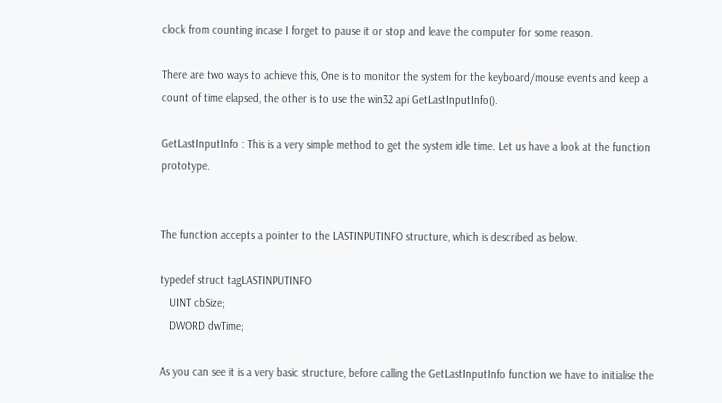clock from counting incase I forget to pause it or stop and leave the computer for some reason.

There are two ways to achieve this, One is to monitor the system for the keyboard/mouse events and keep a count of time elapsed, the other is to use the win32 api GetLastInputInfo().

GetLastInputInfo : This is a very simple method to get the system idle time. Let us have a look at the function prototype.


The function accepts a pointer to the LASTINPUTINFO structure, which is described as below.

typedef struct tagLASTINPUTINFO
   UINT cbSize;
   DWORD dwTime;

As you can see it is a very basic structure, before calling the GetLastInputInfo function we have to initialise the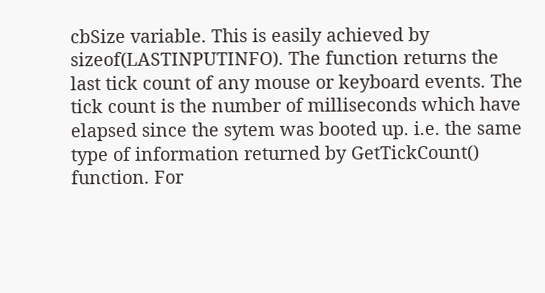cbSize variable. This is easily achieved by sizeof(LASTINPUTINFO). The function returns the last tick count of any mouse or keyboard events. The tick count is the number of milliseconds which have elapsed since the sytem was booted up. i.e. the same type of information returned by GetTickCount() function. For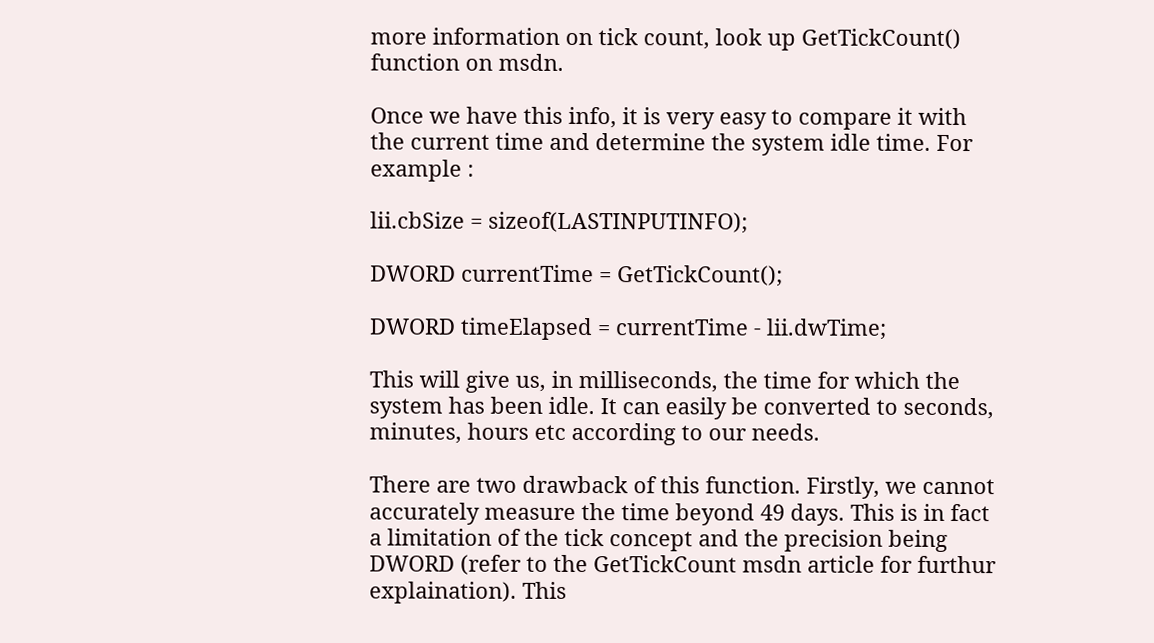more information on tick count, look up GetTickCount() function on msdn.

Once we have this info, it is very easy to compare it with the current time and determine the system idle time. For example :

lii.cbSize = sizeof(LASTINPUTINFO);

DWORD currentTime = GetTickCount();

DWORD timeElapsed = currentTime - lii.dwTime;

This will give us, in milliseconds, the time for which the system has been idle. It can easily be converted to seconds, minutes, hours etc according to our needs.

There are two drawback of this function. Firstly, we cannot accurately measure the time beyond 49 days. This is in fact a limitation of the tick concept and the precision being DWORD (refer to the GetTickCount msdn article for furthur explaination). This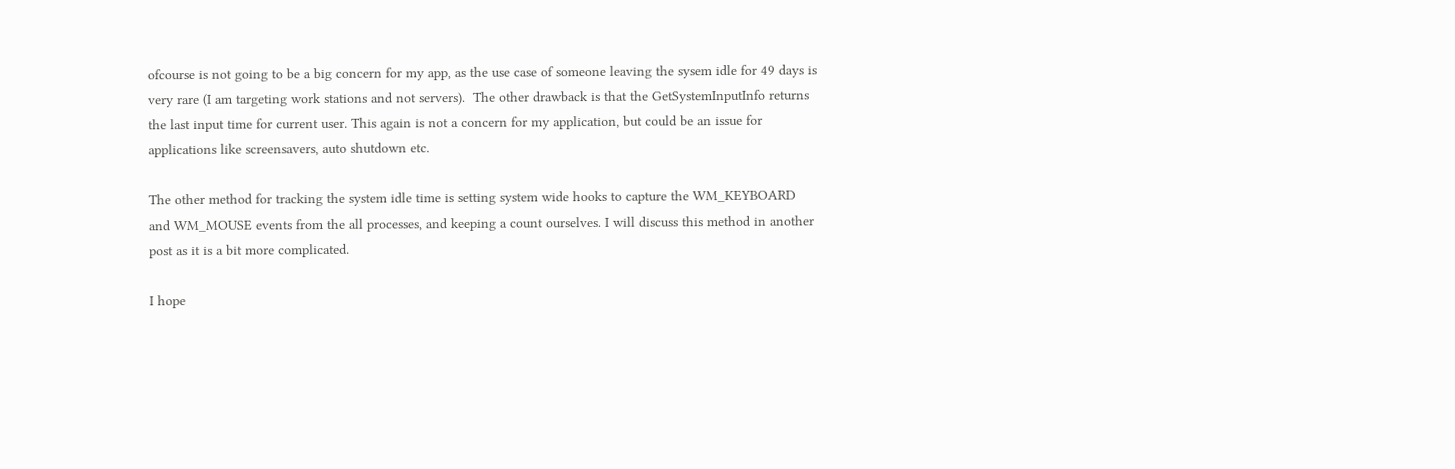ofcourse is not going to be a big concern for my app, as the use case of someone leaving the sysem idle for 49 days is very rare (I am targeting work stations and not servers).  The other drawback is that the GetSystemInputInfo returns the last input time for current user. This again is not a concern for my application, but could be an issue for applications like screensavers, auto shutdown etc.

The other method for tracking the system idle time is setting system wide hooks to capture the WM_KEYBOARD and WM_MOUSE events from the all processes, and keeping a count ourselves. I will discuss this method in another post as it is a bit more complicated.

I hope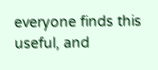everyone finds this useful, and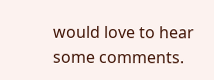would love to hear some comments.